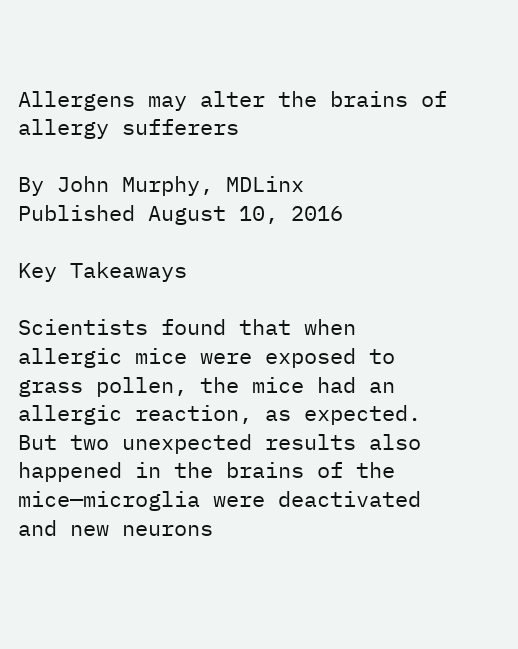Allergens may alter the brains of allergy sufferers

By John Murphy, MDLinx
Published August 10, 2016

Key Takeaways

Scientists found that when allergic mice were exposed to grass pollen, the mice had an allergic reaction, as expected. But two unexpected results also happened in the brains of the mice—microglia were deactivated and new neurons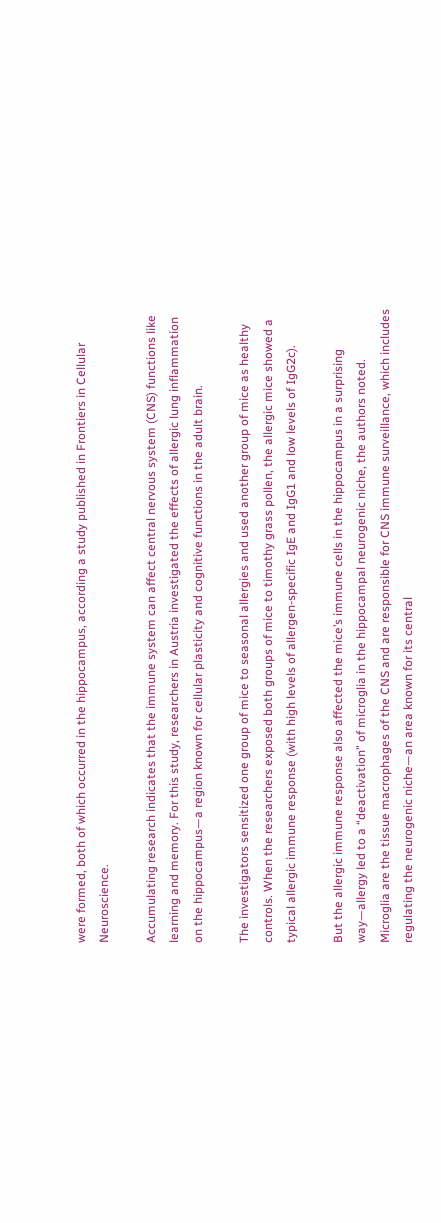were formed, both of which occurred in the hippocampus, according a study published in Frontiers in Cellular Neuroscience.

Accumulating research indicates that the immune system can affect central nervous system (CNS) functions like learning and memory. For this study, researchers in Austria investigated the effects of allergic lung inflammation on the hippocampus—a region known for cellular plasticity and cognitive functions in the adult brain.

The investigators sensitized one group of mice to seasonal allergies and used another group of mice as healthy controls. When the researchers exposed both groups of mice to timothy grass pollen, the allergic mice showed a typical allergic immune response (with high levels of allergen-specific IgE and IgG1 and low levels of IgG2c).

But the allergic immune response also affected the mice’s immune cells in the hippocampus in a surprising way—allergy led to a “deactivation” of microglia in the hippocampal neurogenic niche, the authors noted. Microglia are the tissue macrophages of the CNS and are responsible for CNS immune surveillance, which includes regulating the neurogenic niche—an area known for its central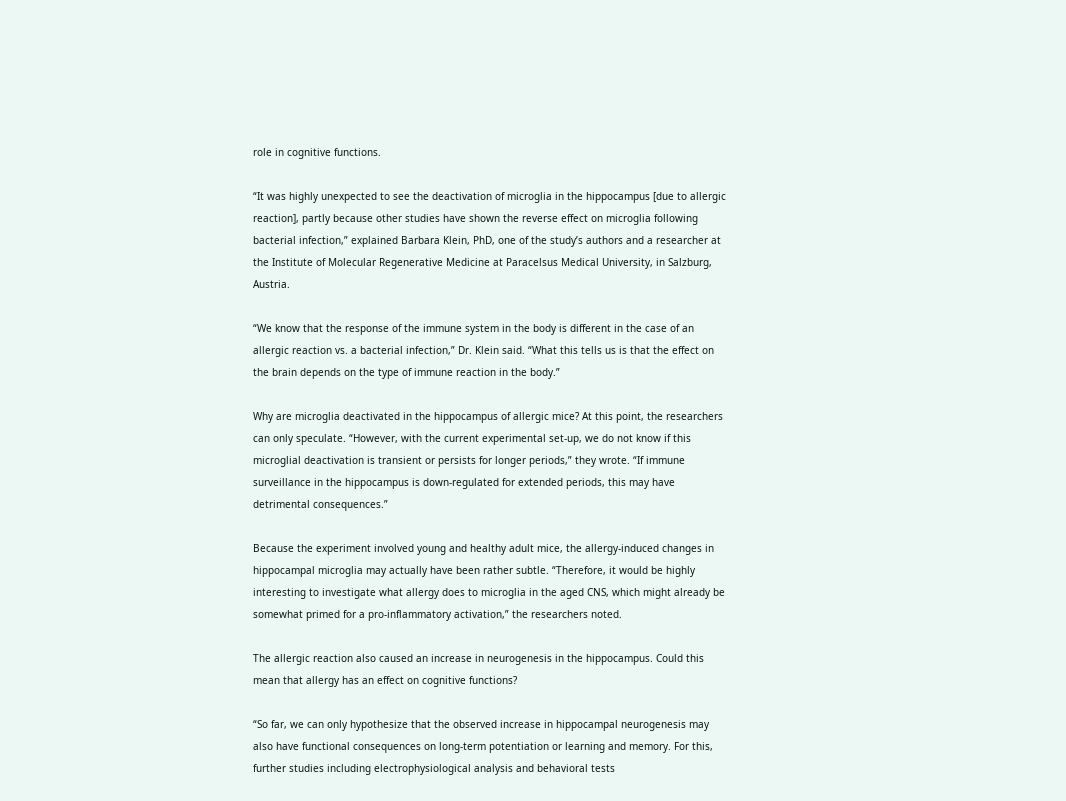role in cognitive functions.

“It was highly unexpected to see the deactivation of microglia in the hippocampus [due to allergic reaction], partly because other studies have shown the reverse effect on microglia following bacterial infection,” explained Barbara Klein, PhD, one of the study’s authors and a researcher at the Institute of Molecular Regenerative Medicine at Paracelsus Medical University, in Salzburg, Austria.

“We know that the response of the immune system in the body is different in the case of an allergic reaction vs. a bacterial infection,” Dr. Klein said. “What this tells us is that the effect on the brain depends on the type of immune reaction in the body.”

Why are microglia deactivated in the hippocampus of allergic mice? At this point, the researchers can only speculate. “However, with the current experimental set-up, we do not know if this microglial deactivation is transient or persists for longer periods,” they wrote. “If immune surveillance in the hippocampus is down-regulated for extended periods, this may have detrimental consequences.”

Because the experiment involved young and healthy adult mice, the allergy-induced changes in hippocampal microglia may actually have been rather subtle. “Therefore, it would be highly interesting to investigate what allergy does to microglia in the aged CNS, which might already be somewhat primed for a pro-inflammatory activation,” the researchers noted.

The allergic reaction also caused an increase in neurogenesis in the hippocampus. Could this mean that allergy has an effect on cognitive functions?

“So far, we can only hypothesize that the observed increase in hippocampal neurogenesis may also have functional consequences on long-term potentiation or learning and memory. For this, further studies including electrophysiological analysis and behavioral tests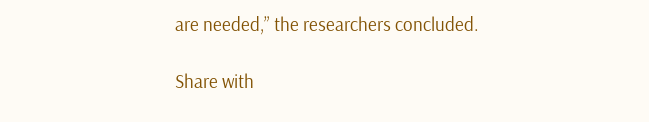are needed,” the researchers concluded.

Share with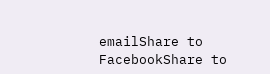emailShare to FacebookShare to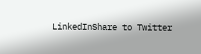LinkedInShare to Twitter